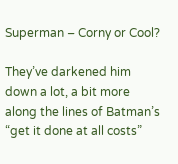Superman – Corny or Cool?

They’ve darkened him down a lot, a bit more along the lines of Batman’s “get it done at all costs”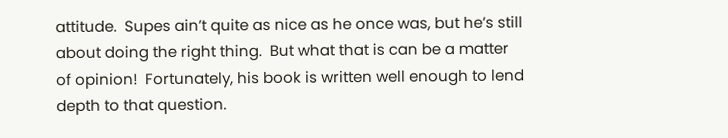attitude.  Supes ain’t quite as nice as he once was, but he’s still about doing the right thing.  But what that is can be a matter of opinion!  Fortunately, his book is written well enough to lend depth to that question.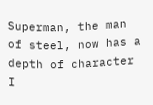Superman, the man of steel, now has a depth of character I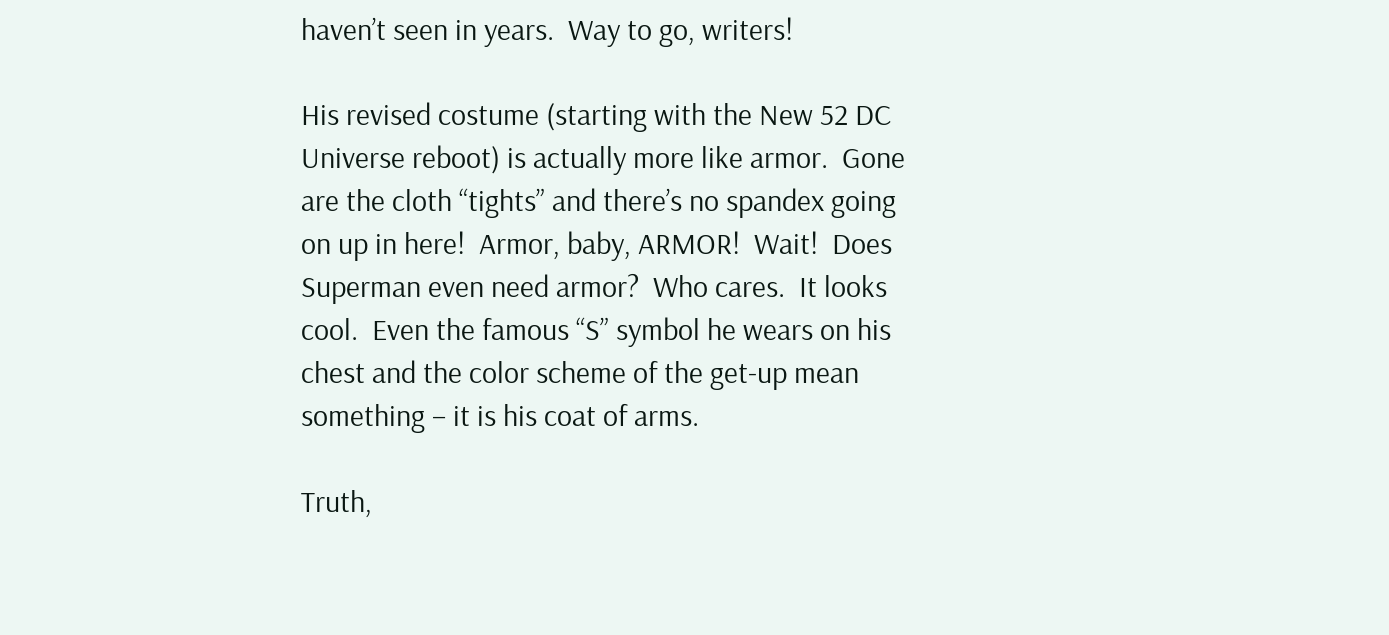haven’t seen in years.  Way to go, writers!

His revised costume (starting with the New 52 DC Universe reboot) is actually more like armor.  Gone are the cloth “tights” and there’s no spandex going on up in here!  Armor, baby, ARMOR!  Wait!  Does Superman even need armor?  Who cares.  It looks cool.  Even the famous “S” symbol he wears on his chest and the color scheme of the get-up mean something – it is his coat of arms.

Truth,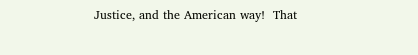Justice, and the American way!  That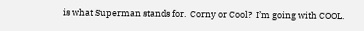is what Superman stands for.  Corny or Cool?  I’m going with COOL.